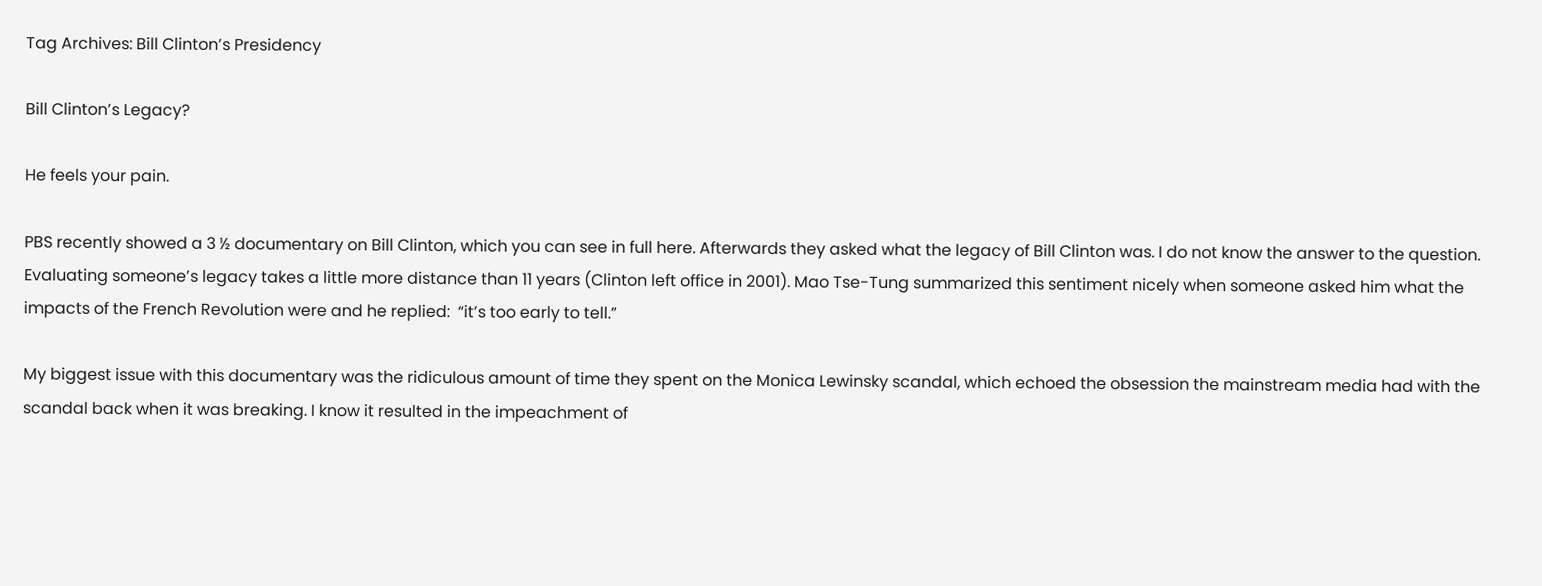Tag Archives: Bill Clinton’s Presidency

Bill Clinton’s Legacy?

He feels your pain.

PBS recently showed a 3 ½ documentary on Bill Clinton, which you can see in full here. Afterwards they asked what the legacy of Bill Clinton was. I do not know the answer to the question. Evaluating someone’s legacy takes a little more distance than 11 years (Clinton left office in 2001). Mao Tse-Tung summarized this sentiment nicely when someone asked him what the impacts of the French Revolution were and he replied:  “it’s too early to tell.”

My biggest issue with this documentary was the ridiculous amount of time they spent on the Monica Lewinsky scandal, which echoed the obsession the mainstream media had with the scandal back when it was breaking. I know it resulted in the impeachment of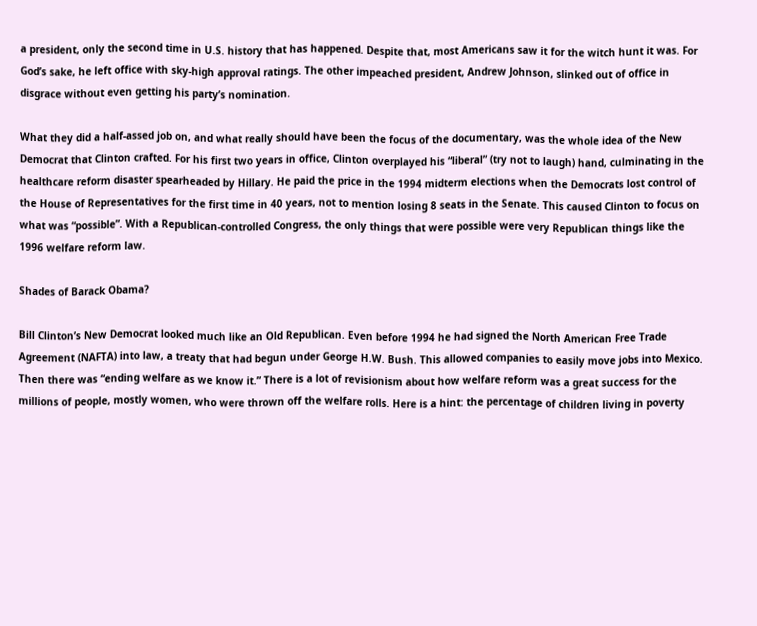a president, only the second time in U.S. history that has happened. Despite that, most Americans saw it for the witch hunt it was. For God’s sake, he left office with sky-high approval ratings. The other impeached president, Andrew Johnson, slinked out of office in disgrace without even getting his party’s nomination.

What they did a half-assed job on, and what really should have been the focus of the documentary, was the whole idea of the New Democrat that Clinton crafted. For his first two years in office, Clinton overplayed his “liberal” (try not to laugh) hand, culminating in the healthcare reform disaster spearheaded by Hillary. He paid the price in the 1994 midterm elections when the Democrats lost control of the House of Representatives for the first time in 40 years, not to mention losing 8 seats in the Senate. This caused Clinton to focus on what was “possible”. With a Republican-controlled Congress, the only things that were possible were very Republican things like the 1996 welfare reform law.

Shades of Barack Obama?

Bill Clinton’s New Democrat looked much like an Old Republican. Even before 1994 he had signed the North American Free Trade Agreement (NAFTA) into law, a treaty that had begun under George H.W. Bush. This allowed companies to easily move jobs into Mexico. Then there was “ending welfare as we know it.” There is a lot of revisionism about how welfare reform was a great success for the millions of people, mostly women, who were thrown off the welfare rolls. Here is a hint: the percentage of children living in poverty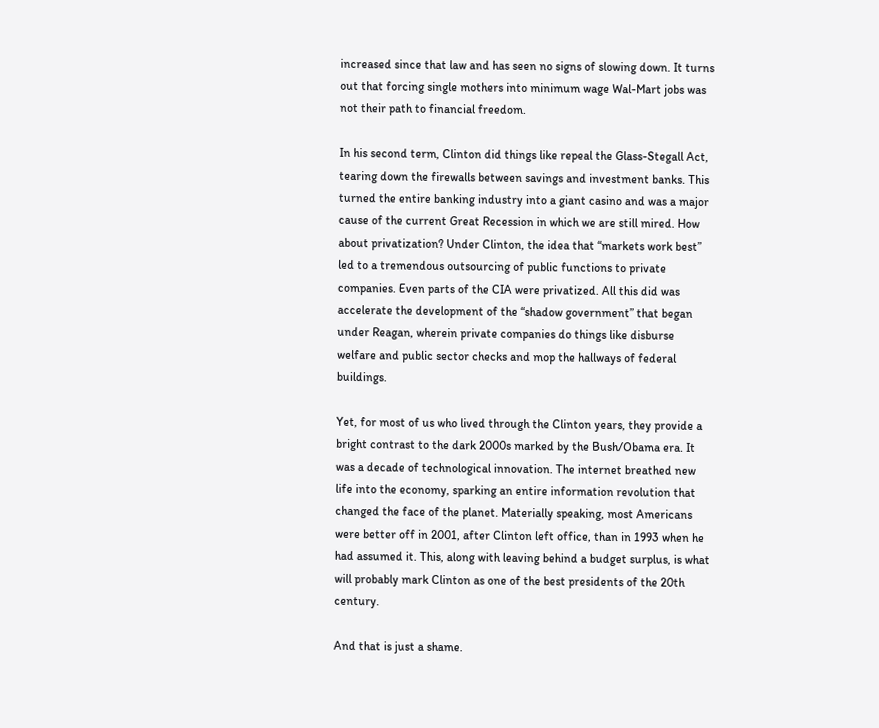increased since that law and has seen no signs of slowing down. It turns out that forcing single mothers into minimum wage Wal-Mart jobs was not their path to financial freedom.

In his second term, Clinton did things like repeal the Glass-Stegall Act, tearing down the firewalls between savings and investment banks. This turned the entire banking industry into a giant casino and was a major cause of the current Great Recession in which we are still mired. How about privatization? Under Clinton, the idea that “markets work best” led to a tremendous outsourcing of public functions to private companies. Even parts of the CIA were privatized. All this did was accelerate the development of the “shadow government” that began under Reagan, wherein private companies do things like disburse welfare and public sector checks and mop the hallways of federal buildings.

Yet, for most of us who lived through the Clinton years, they provide a bright contrast to the dark 2000s marked by the Bush/Obama era. It was a decade of technological innovation. The internet breathed new life into the economy, sparking an entire information revolution that changed the face of the planet. Materially speaking, most Americans were better off in 2001, after Clinton left office, than in 1993 when he had assumed it. This, along with leaving behind a budget surplus, is what will probably mark Clinton as one of the best presidents of the 20th century.

And that is just a shame.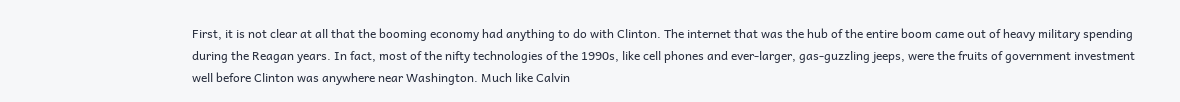First, it is not clear at all that the booming economy had anything to do with Clinton. The internet that was the hub of the entire boom came out of heavy military spending during the Reagan years. In fact, most of the nifty technologies of the 1990s, like cell phones and ever-larger, gas-guzzling jeeps, were the fruits of government investment well before Clinton was anywhere near Washington. Much like Calvin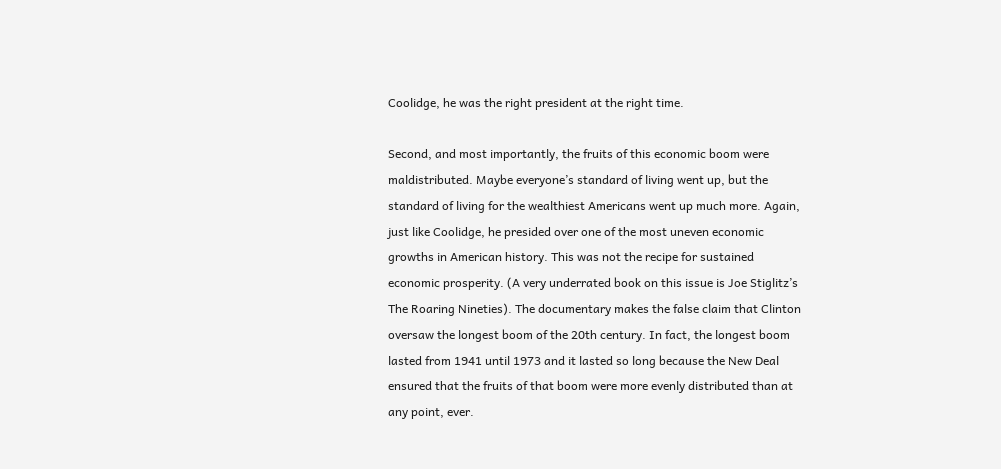Coolidge, he was the right president at the right time.

Second, and most importantly, the fruits of this economic boom were maldistributed. Maybe everyone’s standard of living went up, but the standard of living for the wealthiest Americans went up much more. Again, just like Coolidge, he presided over one of the most uneven economic growths in American history. This was not the recipe for sustained economic prosperity. (A very underrated book on this issue is Joe Stiglitz’s The Roaring Nineties). The documentary makes the false claim that Clinton oversaw the longest boom of the 20th century. In fact, the longest boom lasted from 1941 until 1973 and it lasted so long because the New Deal ensured that the fruits of that boom were more evenly distributed than at any point, ever.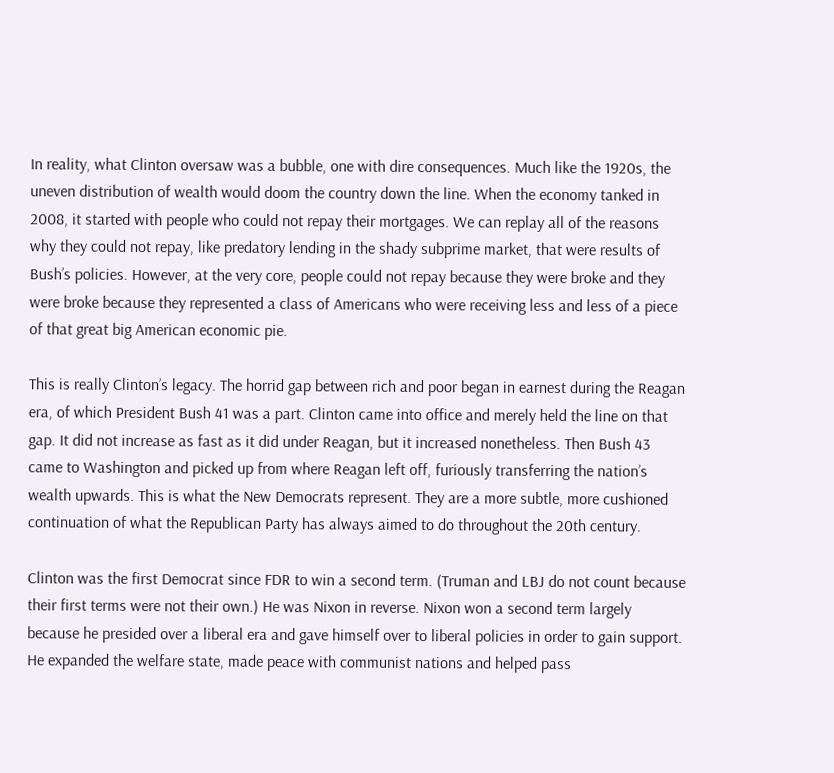In reality, what Clinton oversaw was a bubble, one with dire consequences. Much like the 1920s, the uneven distribution of wealth would doom the country down the line. When the economy tanked in 2008, it started with people who could not repay their mortgages. We can replay all of the reasons why they could not repay, like predatory lending in the shady subprime market, that were results of Bush’s policies. However, at the very core, people could not repay because they were broke and they were broke because they represented a class of Americans who were receiving less and less of a piece of that great big American economic pie.

This is really Clinton’s legacy. The horrid gap between rich and poor began in earnest during the Reagan era, of which President Bush 41 was a part. Clinton came into office and merely held the line on that gap. It did not increase as fast as it did under Reagan, but it increased nonetheless. Then Bush 43 came to Washington and picked up from where Reagan left off, furiously transferring the nation’s wealth upwards. This is what the New Democrats represent. They are a more subtle, more cushioned continuation of what the Republican Party has always aimed to do throughout the 20th century.

Clinton was the first Democrat since FDR to win a second term. (Truman and LBJ do not count because their first terms were not their own.) He was Nixon in reverse. Nixon won a second term largely because he presided over a liberal era and gave himself over to liberal policies in order to gain support. He expanded the welfare state, made peace with communist nations and helped pass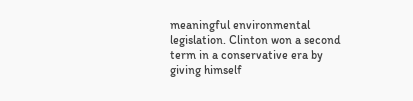meaningful environmental legislation. Clinton won a second term in a conservative era by giving himself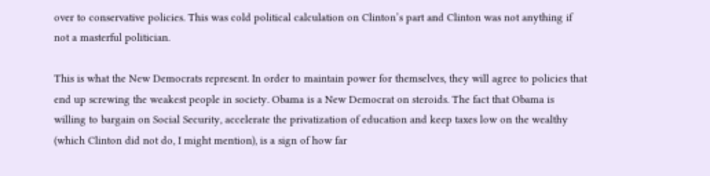over to conservative policies. This was cold political calculation on Clinton’s part and Clinton was not anything if not a masterful politician.

This is what the New Democrats represent. In order to maintain power for themselves, they will agree to policies that end up screwing the weakest people in society. Obama is a New Democrat on steroids. The fact that Obama is willing to bargain on Social Security, accelerate the privatization of education and keep taxes low on the wealthy (which Clinton did not do, I might mention), is a sign of how far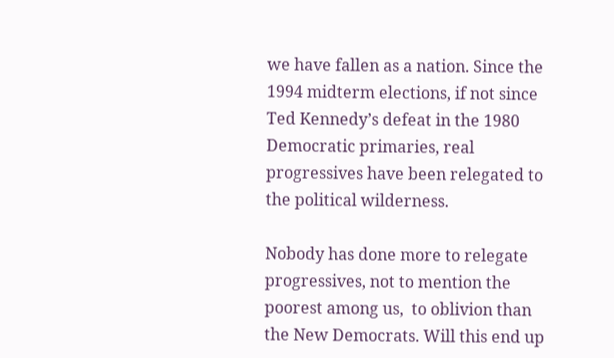we have fallen as a nation. Since the 1994 midterm elections, if not since Ted Kennedy’s defeat in the 1980 Democratic primaries, real progressives have been relegated to the political wilderness.

Nobody has done more to relegate progressives, not to mention the poorest among us,  to oblivion than the New Democrats. Will this end up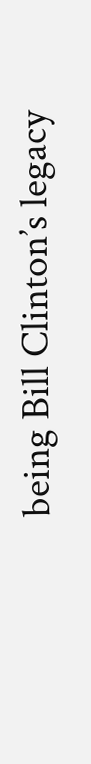being Bill Clinton’s legacy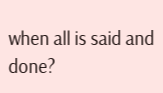when all is said and done?